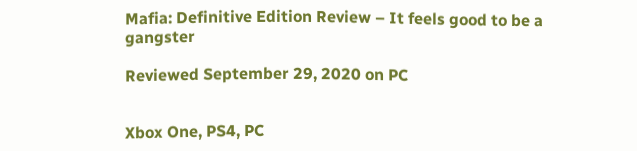Mafia: Definitive Edition Review – It feels good to be a gangster

Reviewed September 29, 2020 on PC


Xbox One, PS4, PC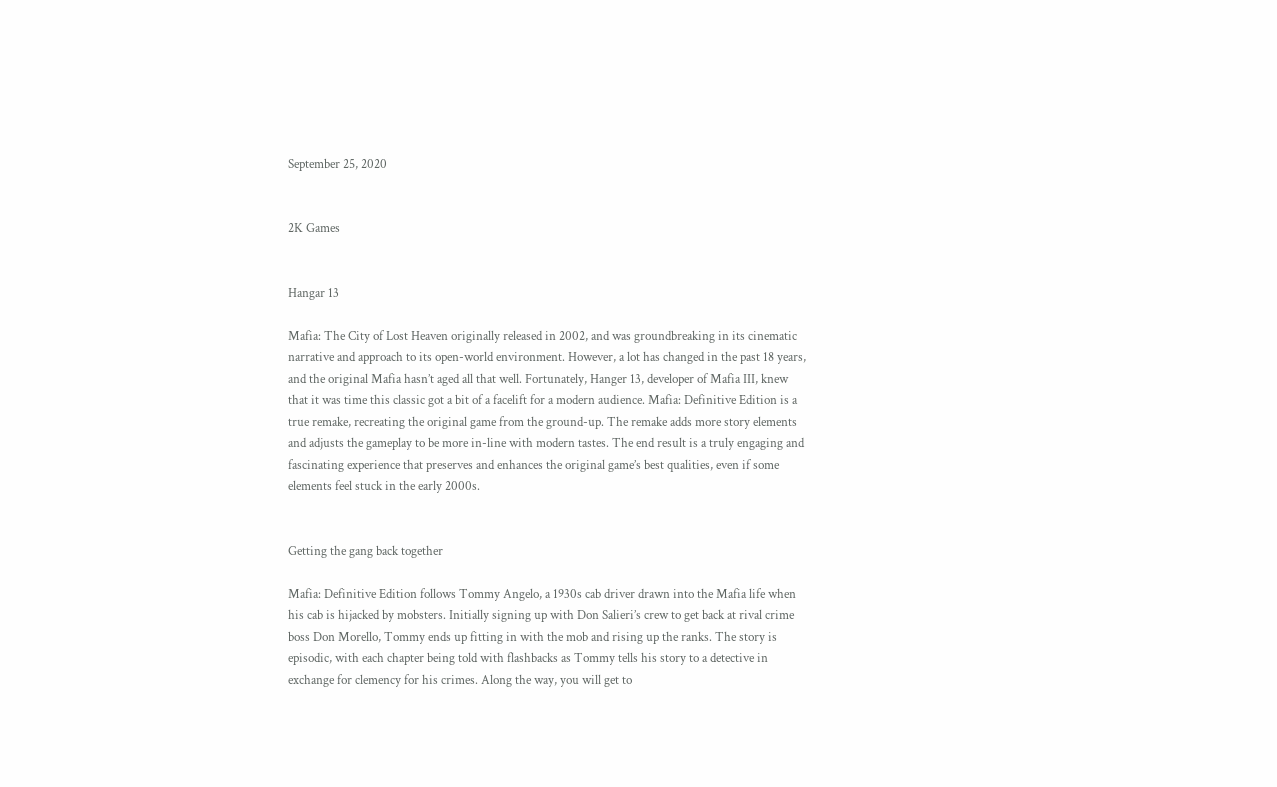September 25, 2020


2K Games


Hangar 13

Mafia: The City of Lost Heaven originally released in 2002, and was groundbreaking in its cinematic narrative and approach to its open-world environment. However, a lot has changed in the past 18 years, and the original Mafia hasn’t aged all that well. Fortunately, Hanger 13, developer of Mafia III, knew that it was time this classic got a bit of a facelift for a modern audience. Mafia: Definitive Edition is a true remake, recreating the original game from the ground-up. The remake adds more story elements and adjusts the gameplay to be more in-line with modern tastes. The end result is a truly engaging and fascinating experience that preserves and enhances the original game’s best qualities, even if some elements feel stuck in the early 2000s.


Getting the gang back together

Mafia: Definitive Edition follows Tommy Angelo, a 1930s cab driver drawn into the Mafia life when his cab is hijacked by mobsters. Initially signing up with Don Salieri’s crew to get back at rival crime boss Don Morello, Tommy ends up fitting in with the mob and rising up the ranks. The story is episodic, with each chapter being told with flashbacks as Tommy tells his story to a detective in exchange for clemency for his crimes. Along the way, you will get to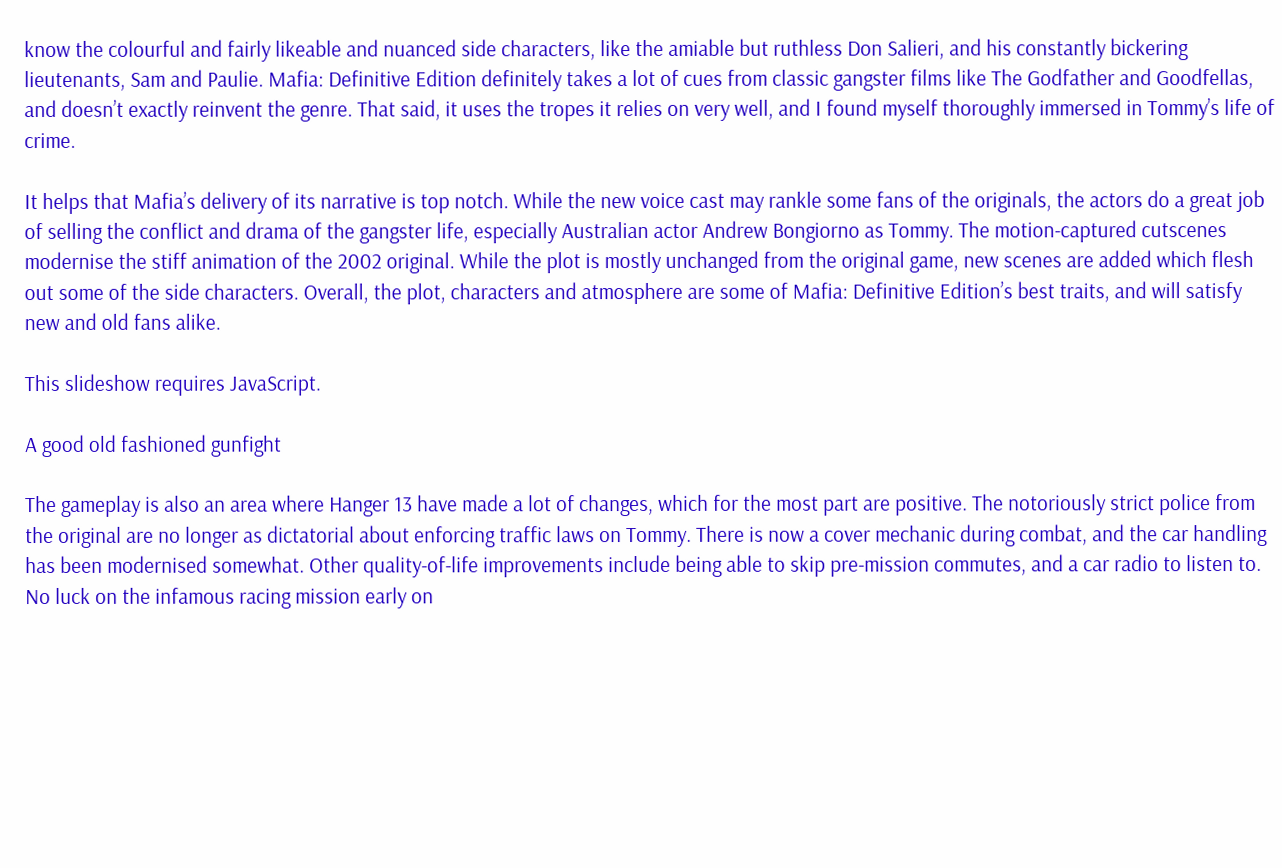know the colourful and fairly likeable and nuanced side characters, like the amiable but ruthless Don Salieri, and his constantly bickering lieutenants, Sam and Paulie. Mafia: Definitive Edition definitely takes a lot of cues from classic gangster films like The Godfather and Goodfellas, and doesn’t exactly reinvent the genre. That said, it uses the tropes it relies on very well, and I found myself thoroughly immersed in Tommy’s life of crime.

It helps that Mafia’s delivery of its narrative is top notch. While the new voice cast may rankle some fans of the originals, the actors do a great job of selling the conflict and drama of the gangster life, especially Australian actor Andrew Bongiorno as Tommy. The motion-captured cutscenes modernise the stiff animation of the 2002 original. While the plot is mostly unchanged from the original game, new scenes are added which flesh out some of the side characters. Overall, the plot, characters and atmosphere are some of Mafia: Definitive Edition’s best traits, and will satisfy new and old fans alike.

This slideshow requires JavaScript.

A good old fashioned gunfight

The gameplay is also an area where Hanger 13 have made a lot of changes, which for the most part are positive. The notoriously strict police from the original are no longer as dictatorial about enforcing traffic laws on Tommy. There is now a cover mechanic during combat, and the car handling has been modernised somewhat. Other quality-of-life improvements include being able to skip pre-mission commutes, and a car radio to listen to. No luck on the infamous racing mission early on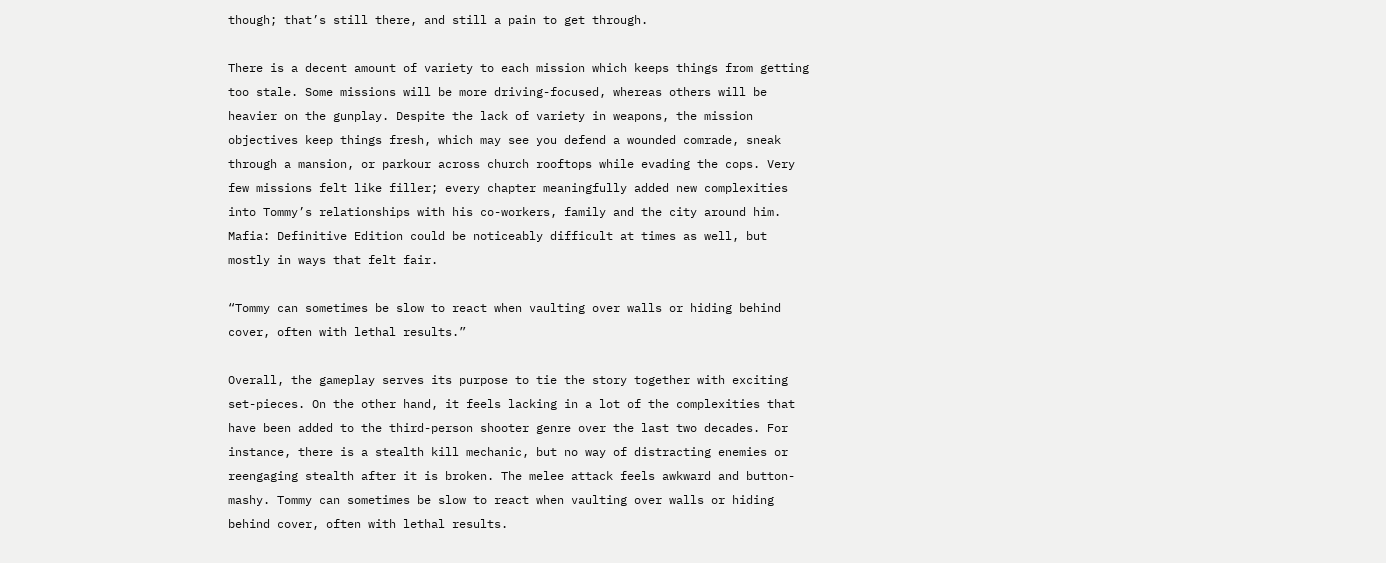though; that’s still there, and still a pain to get through.

There is a decent amount of variety to each mission which keeps things from getting too stale. Some missions will be more driving-focused, whereas others will be heavier on the gunplay. Despite the lack of variety in weapons, the mission objectives keep things fresh, which may see you defend a wounded comrade, sneak through a mansion, or parkour across church rooftops while evading the cops. Very few missions felt like filler; every chapter meaningfully added new complexities into Tommy’s relationships with his co-workers, family and the city around him. Mafia: Definitive Edition could be noticeably difficult at times as well, but mostly in ways that felt fair.

“Tommy can sometimes be slow to react when vaulting over walls or hiding behind cover, often with lethal results.”

Overall, the gameplay serves its purpose to tie the story together with exciting set-pieces. On the other hand, it feels lacking in a lot of the complexities that have been added to the third-person shooter genre over the last two decades. For instance, there is a stealth kill mechanic, but no way of distracting enemies or reengaging stealth after it is broken. The melee attack feels awkward and button-mashy. Tommy can sometimes be slow to react when vaulting over walls or hiding behind cover, often with lethal results.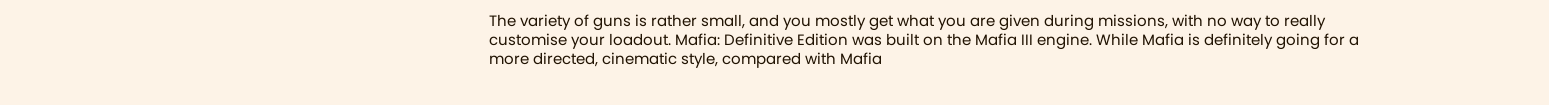The variety of guns is rather small, and you mostly get what you are given during missions, with no way to really customise your loadout. Mafia: Definitive Edition was built on the Mafia III engine. While Mafia is definitely going for a more directed, cinematic style, compared with Mafia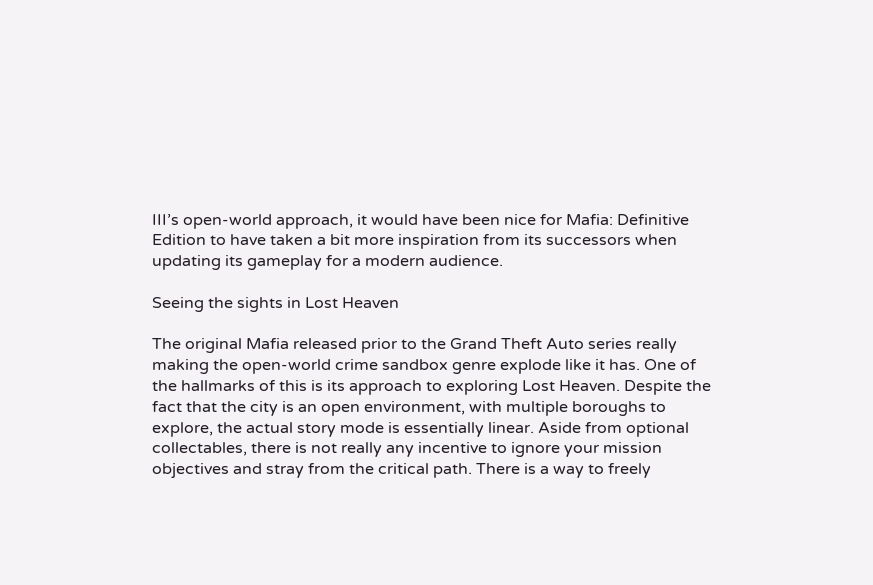III’s open-world approach, it would have been nice for Mafia: Definitive Edition to have taken a bit more inspiration from its successors when updating its gameplay for a modern audience.

Seeing the sights in Lost Heaven

The original Mafia released prior to the Grand Theft Auto series really making the open-world crime sandbox genre explode like it has. One of the hallmarks of this is its approach to exploring Lost Heaven. Despite the fact that the city is an open environment, with multiple boroughs to explore, the actual story mode is essentially linear. Aside from optional collectables, there is not really any incentive to ignore your mission objectives and stray from the critical path. There is a way to freely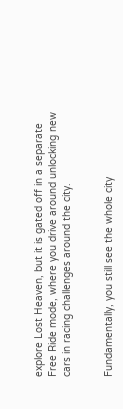explore Lost Heaven, but it is gated off in a separate Free Ride mode, where you drive around unlocking new cars in racing challenges around the city.


Fundamentally, you still see the whole city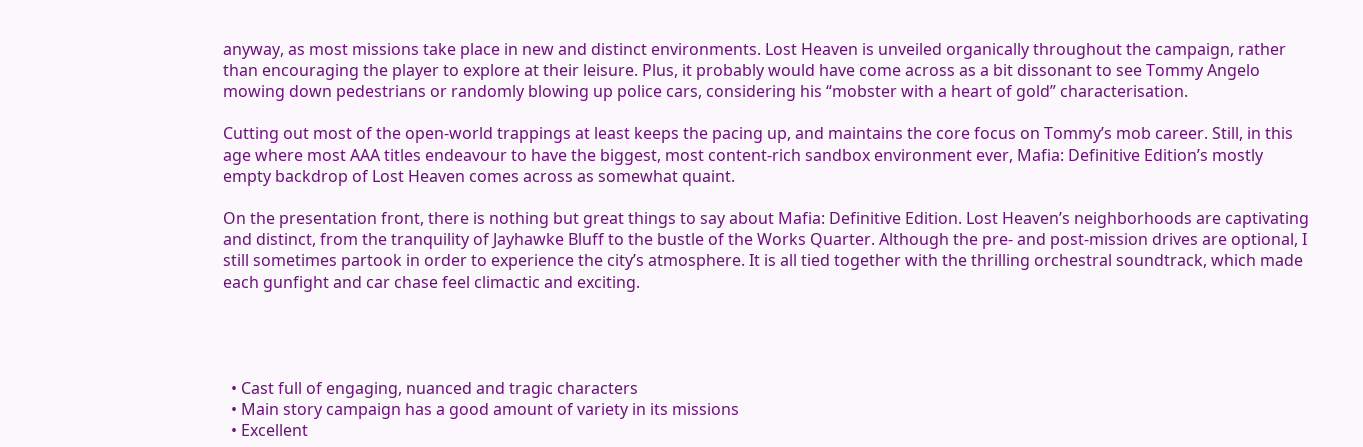anyway, as most missions take place in new and distinct environments. Lost Heaven is unveiled organically throughout the campaign, rather than encouraging the player to explore at their leisure. Plus, it probably would have come across as a bit dissonant to see Tommy Angelo mowing down pedestrians or randomly blowing up police cars, considering his “mobster with a heart of gold” characterisation.

Cutting out most of the open-world trappings at least keeps the pacing up, and maintains the core focus on Tommy’s mob career. Still, in this age where most AAA titles endeavour to have the biggest, most content-rich sandbox environment ever, Mafia: Definitive Edition’s mostly empty backdrop of Lost Heaven comes across as somewhat quaint.

On the presentation front, there is nothing but great things to say about Mafia: Definitive Edition. Lost Heaven’s neighborhoods are captivating and distinct, from the tranquility of Jayhawke Bluff to the bustle of the Works Quarter. Although the pre- and post-mission drives are optional, I still sometimes partook in order to experience the city’s atmosphere. It is all tied together with the thrilling orchestral soundtrack, which made each gunfight and car chase feel climactic and exciting.




  • Cast full of engaging, nuanced and tragic characters
  • Main story campaign has a good amount of variety in its missions
  • Excellent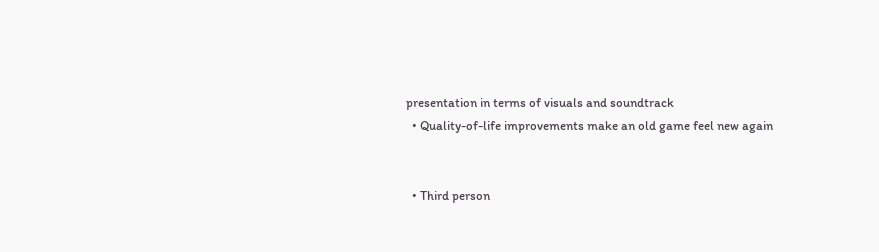presentation in terms of visuals and soundtrack
  • Quality-of-life improvements make an old game feel new again


  • Third person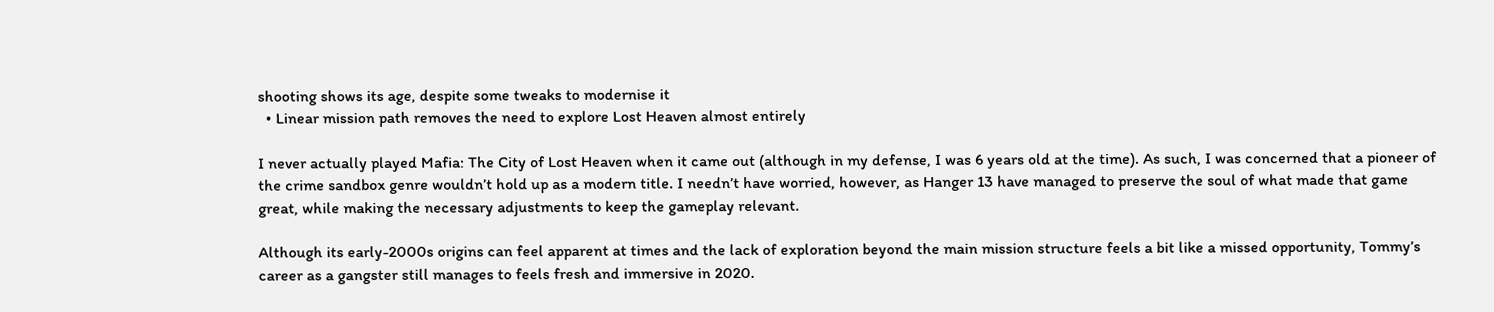shooting shows its age, despite some tweaks to modernise it
  • Linear mission path removes the need to explore Lost Heaven almost entirely

I never actually played Mafia: The City of Lost Heaven when it came out (although in my defense, I was 6 years old at the time). As such, I was concerned that a pioneer of the crime sandbox genre wouldn’t hold up as a modern title. I needn’t have worried, however, as Hanger 13 have managed to preserve the soul of what made that game great, while making the necessary adjustments to keep the gameplay relevant.

Although its early-2000s origins can feel apparent at times and the lack of exploration beyond the main mission structure feels a bit like a missed opportunity, Tommy’s career as a gangster still manages to feels fresh and immersive in 2020.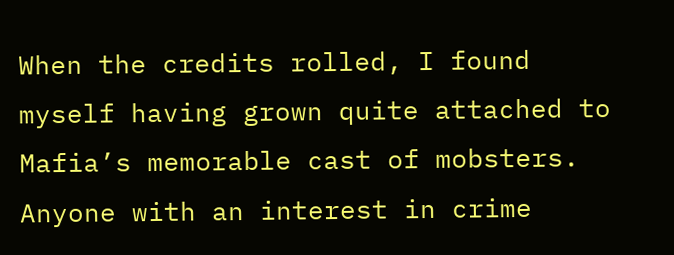When the credits rolled, I found myself having grown quite attached to Mafia’s memorable cast of mobsters. Anyone with an interest in crime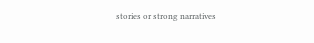stories or strong narratives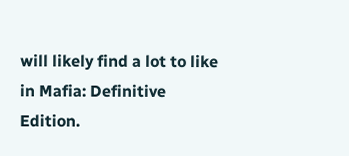will likely find a lot to like in Mafia: Definitive Edition.